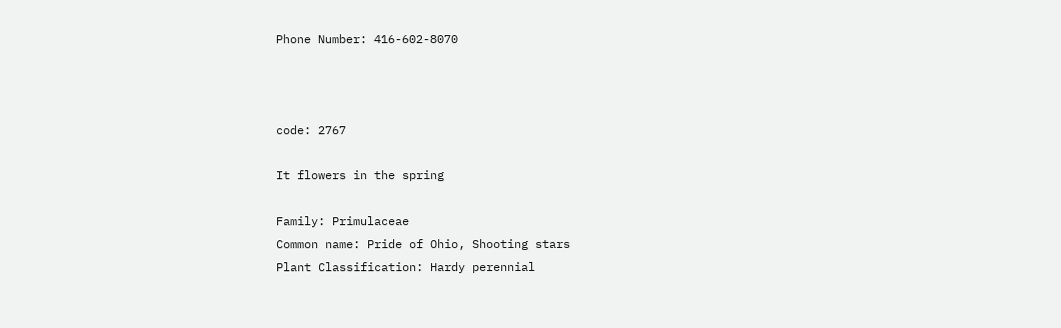Phone Number: 416-602-8070



code: 2767

It flowers in the spring

Family: Primulaceae
Common name: Pride of Ohio, Shooting stars
Plant Classification: Hardy perennial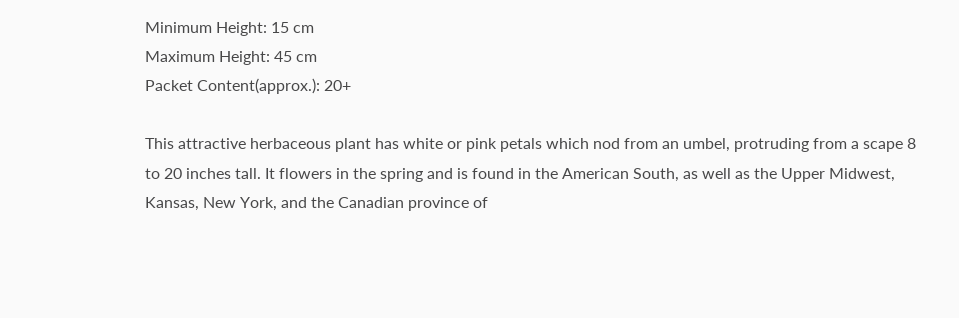Minimum Height: 15 cm
Maximum Height: 45 cm
Packet Content(approx.): 20+

This attractive herbaceous plant has white or pink petals which nod from an umbel, protruding from a scape 8 to 20 inches tall. It flowers in the spring and is found in the American South, as well as the Upper Midwest, Kansas, New York, and the Canadian province of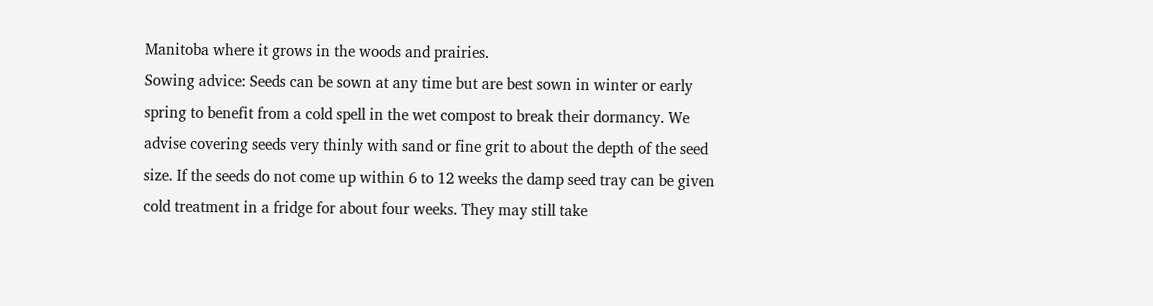Manitoba where it grows in the woods and prairies.
Sowing advice: Seeds can be sown at any time but are best sown in winter or early spring to benefit from a cold spell in the wet compost to break their dormancy. We advise covering seeds very thinly with sand or fine grit to about the depth of the seed size. If the seeds do not come up within 6 to 12 weeks the damp seed tray can be given cold treatment in a fridge for about four weeks. They may still take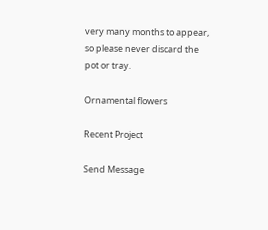very many months to appear, so please never discard the pot or tray.

Ornamental flowers

Recent Project

Send Message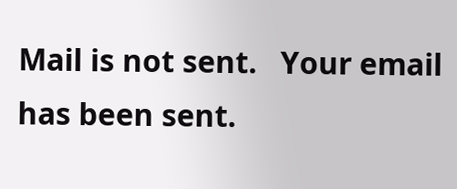Mail is not sent.   Your email has been sent.